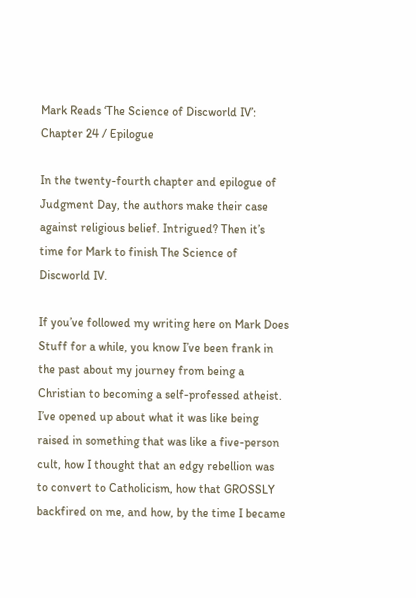Mark Reads ‘The Science of Discworld IV’: Chapter 24 / Epilogue

In the twenty-fourth chapter and epilogue of Judgment Day, the authors make their case against religious belief. Intrigued? Then it’s time for Mark to finish The Science of Discworld IV.

If you’ve followed my writing here on Mark Does Stuff for a while, you know I’ve been frank in the past about my journey from being a Christian to becoming a self-professed atheist. I’ve opened up about what it was like being raised in something that was like a five-person cult, how I thought that an edgy rebellion was to convert to Catholicism, how that GROSSLY backfired on me, and how, by the time I became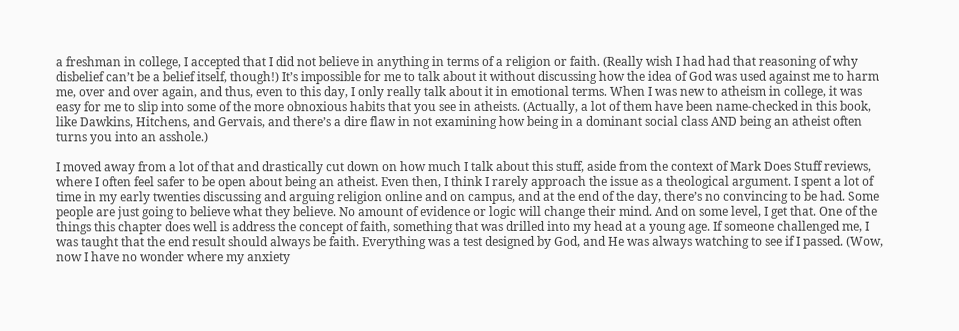a freshman in college, I accepted that I did not believe in anything in terms of a religion or faith. (Really wish I had had that reasoning of why disbelief can’t be a belief itself, though!) It’s impossible for me to talk about it without discussing how the idea of God was used against me to harm me, over and over again, and thus, even to this day, I only really talk about it in emotional terms. When I was new to atheism in college, it was easy for me to slip into some of the more obnoxious habits that you see in atheists. (Actually, a lot of them have been name-checked in this book, like Dawkins, Hitchens, and Gervais, and there’s a dire flaw in not examining how being in a dominant social class AND being an atheist often turns you into an asshole.)

I moved away from a lot of that and drastically cut down on how much I talk about this stuff, aside from the context of Mark Does Stuff reviews, where I often feel safer to be open about being an atheist. Even then, I think I rarely approach the issue as a theological argument. I spent a lot of time in my early twenties discussing and arguing religion online and on campus, and at the end of the day, there’s no convincing to be had. Some people are just going to believe what they believe. No amount of evidence or logic will change their mind. And on some level, I get that. One of the things this chapter does well is address the concept of faith, something that was drilled into my head at a young age. If someone challenged me, I was taught that the end result should always be faith. Everything was a test designed by God, and He was always watching to see if I passed. (Wow, now I have no wonder where my anxiety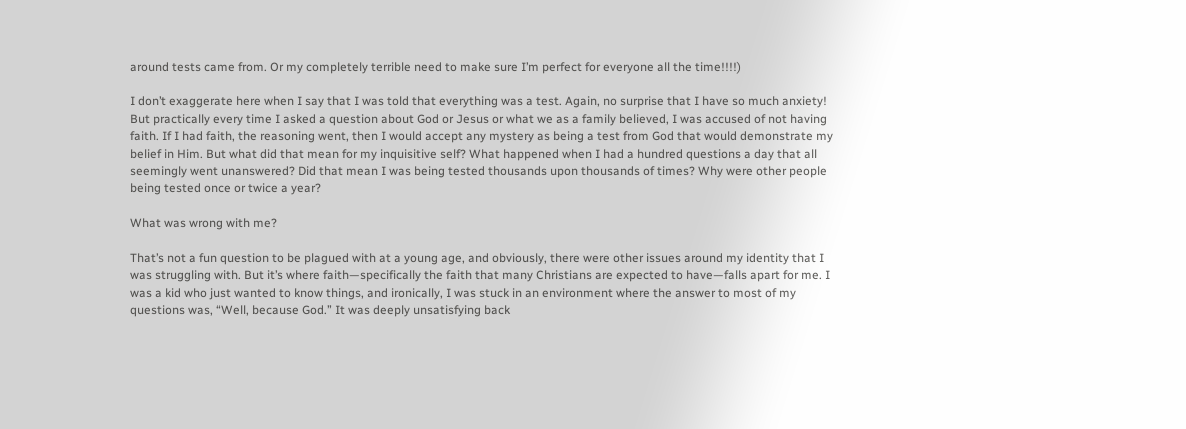around tests came from. Or my completely terrible need to make sure I’m perfect for everyone all the time!!!!)

I don’t exaggerate here when I say that I was told that everything was a test. Again, no surprise that I have so much anxiety! But practically every time I asked a question about God or Jesus or what we as a family believed, I was accused of not having faith. If I had faith, the reasoning went, then I would accept any mystery as being a test from God that would demonstrate my belief in Him. But what did that mean for my inquisitive self? What happened when I had a hundred questions a day that all seemingly went unanswered? Did that mean I was being tested thousands upon thousands of times? Why were other people being tested once or twice a year?

What was wrong with me?

That’s not a fun question to be plagued with at a young age, and obviously, there were other issues around my identity that I was struggling with. But it’s where faith—specifically the faith that many Christians are expected to have—falls apart for me. I was a kid who just wanted to know things, and ironically, I was stuck in an environment where the answer to most of my questions was, “Well, because God.” It was deeply unsatisfying back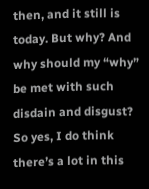then, and it still is today. But why? And why should my “why” be met with such disdain and disgust? So yes, I do think there’s a lot in this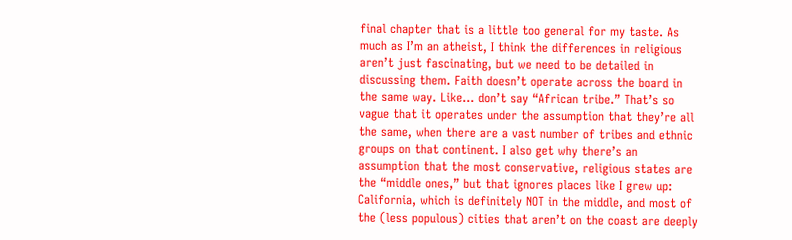final chapter that is a little too general for my taste. As much as I’m an atheist, I think the differences in religious aren’t just fascinating, but we need to be detailed in discussing them. Faith doesn’t operate across the board in the same way. Like… don’t say “African tribe.” That’s so vague that it operates under the assumption that they’re all the same, when there are a vast number of tribes and ethnic groups on that continent. I also get why there’s an assumption that the most conservative, religious states are the “middle ones,” but that ignores places like I grew up: California, which is definitely NOT in the middle, and most of the (less populous) cities that aren’t on the coast are deeply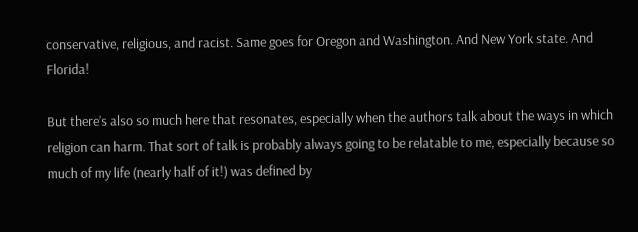conservative, religious, and racist. Same goes for Oregon and Washington. And New York state. And Florida!

But there’s also so much here that resonates, especially when the authors talk about the ways in which religion can harm. That sort of talk is probably always going to be relatable to me, especially because so much of my life (nearly half of it!) was defined by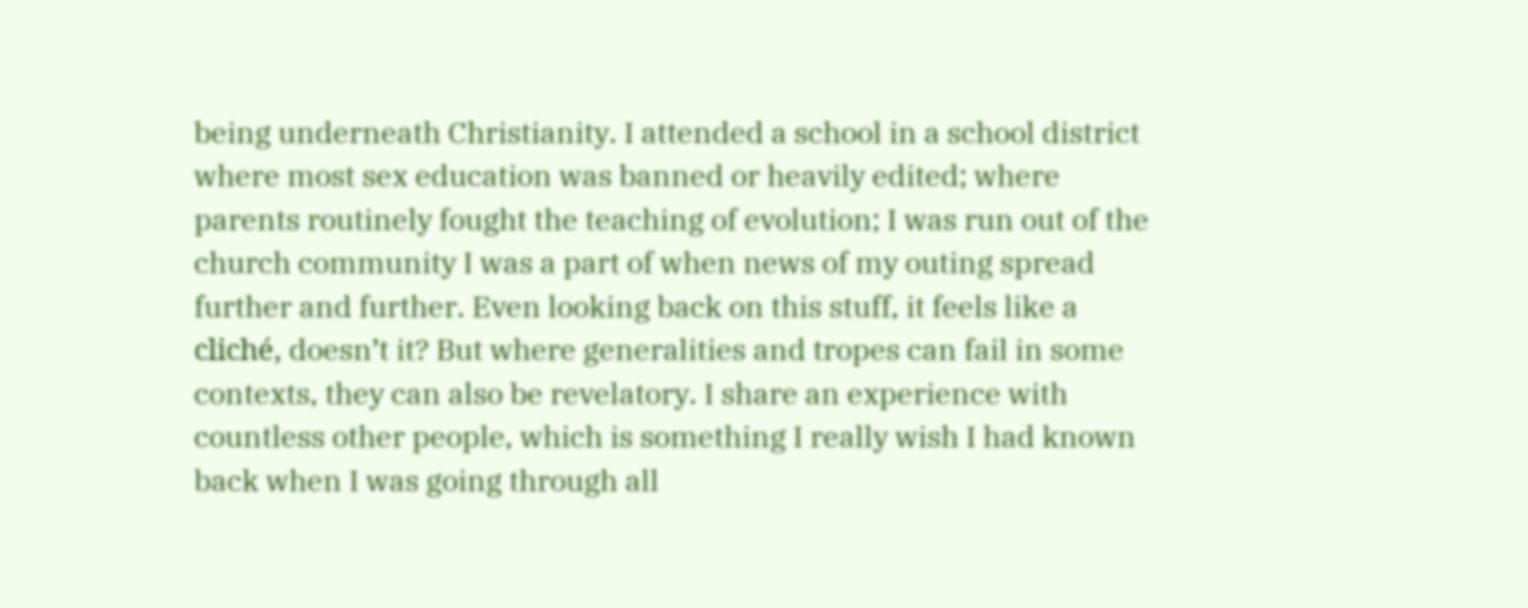being underneath Christianity. I attended a school in a school district where most sex education was banned or heavily edited; where parents routinely fought the teaching of evolution; I was run out of the church community I was a part of when news of my outing spread further and further. Even looking back on this stuff, it feels like a cliché, doesn’t it? But where generalities and tropes can fail in some contexts, they can also be revelatory. I share an experience with countless other people, which is something I really wish I had known back when I was going through all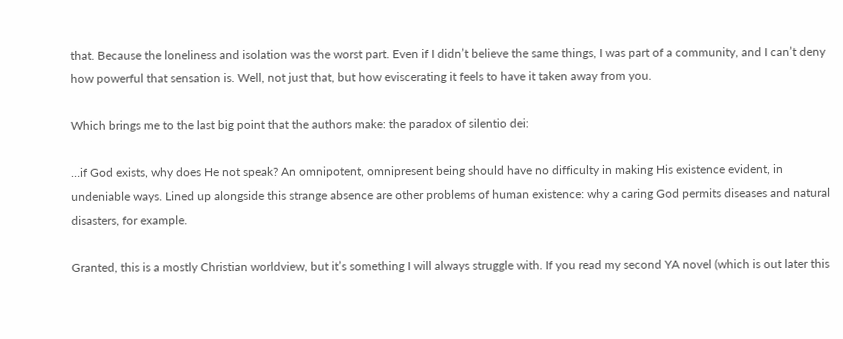that. Because the loneliness and isolation was the worst part. Even if I didn’t believe the same things, I was part of a community, and I can’t deny how powerful that sensation is. Well, not just that, but how eviscerating it feels to have it taken away from you.

Which brings me to the last big point that the authors make: the paradox of silentio dei:

…if God exists, why does He not speak? An omnipotent, omnipresent being should have no difficulty in making His existence evident, in undeniable ways. Lined up alongside this strange absence are other problems of human existence: why a caring God permits diseases and natural disasters, for example.

Granted, this is a mostly Christian worldview, but it’s something I will always struggle with. If you read my second YA novel (which is out later this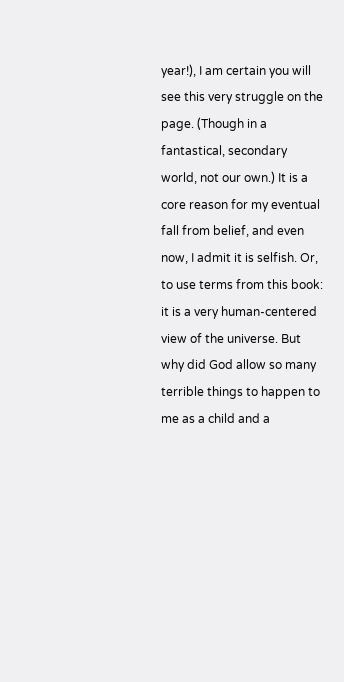year!), I am certain you will see this very struggle on the page. (Though in a fantastical, secondary world, not our own.) It is a core reason for my eventual fall from belief, and even now, I admit it is selfish. Or, to use terms from this book: it is a very human-centered view of the universe. But why did God allow so many terrible things to happen to me as a child and a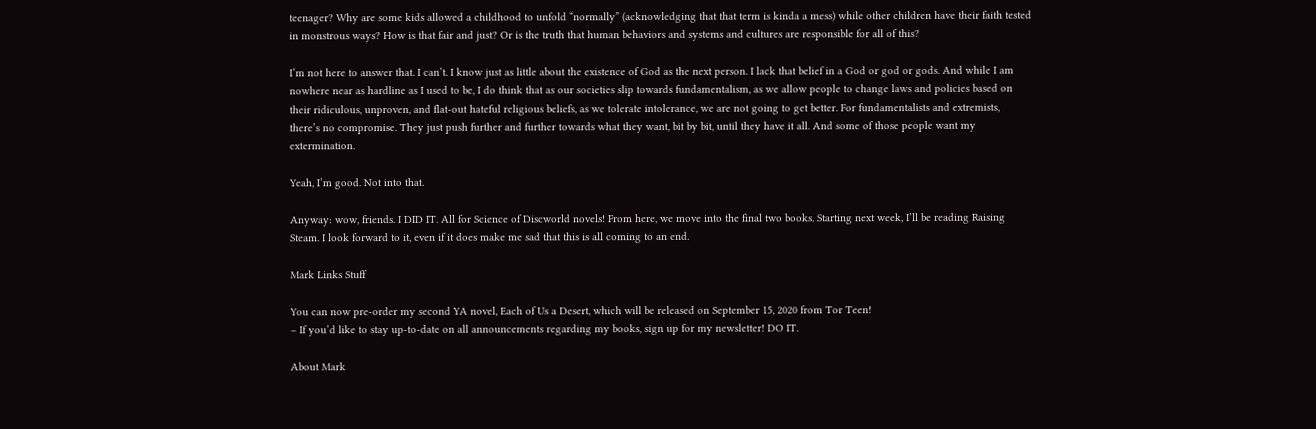teenager? Why are some kids allowed a childhood to unfold “normally” (acknowledging that that term is kinda a mess) while other children have their faith tested in monstrous ways? How is that fair and just? Or is the truth that human behaviors and systems and cultures are responsible for all of this?

I’m not here to answer that. I can’t. I know just as little about the existence of God as the next person. I lack that belief in a God or god or gods. And while I am nowhere near as hardline as I used to be, I do think that as our societies slip towards fundamentalism, as we allow people to change laws and policies based on their ridiculous, unproven, and flat-out hateful religious beliefs, as we tolerate intolerance, we are not going to get better. For fundamentalists and extremists, there’s no compromise. They just push further and further towards what they want, bit by bit, until they have it all. And some of those people want my extermination.

Yeah, I’m good. Not into that.

Anyway: wow, friends. I DID IT. All for Science of Discworld novels! From here, we move into the final two books. Starting next week, I’ll be reading Raising Steam. I look forward to it, even if it does make me sad that this is all coming to an end.

Mark Links Stuff

You can now pre-order my second YA novel, Each of Us a Desert, which will be released on September 15, 2020 from Tor Teen!
– If you’d like to stay up-to-date on all announcements regarding my books, sign up for my newsletter! DO IT.

About Mark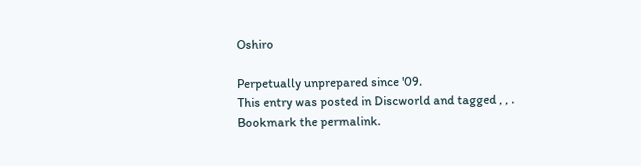Oshiro

Perpetually unprepared since '09.
This entry was posted in Discworld and tagged , , . Bookmark the permalink.